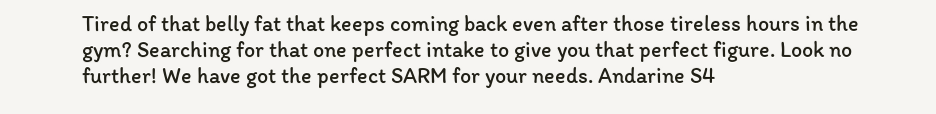Tired of that belly fat that keeps coming back even after those tireless hours in the gym? Searching for that one perfect intake to give you that perfect figure. Look no further! We have got the perfect SARM for your needs. Andarine S4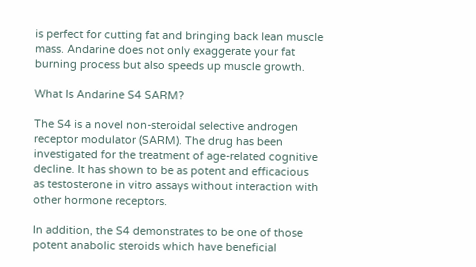is perfect for cutting fat and bringing back lean muscle mass. Andarine does not only exaggerate your fat burning process but also speeds up muscle growth.

What Is Andarine S4 SARM?

The S4 is a novel non-steroidal selective androgen receptor modulator (SARM). The drug has been investigated for the treatment of age-related cognitive decline. It has shown to be as potent and efficacious as testosterone in vitro assays without interaction with other hormone receptors.

In addition, the S4 demonstrates to be one of those potent anabolic steroids which have beneficial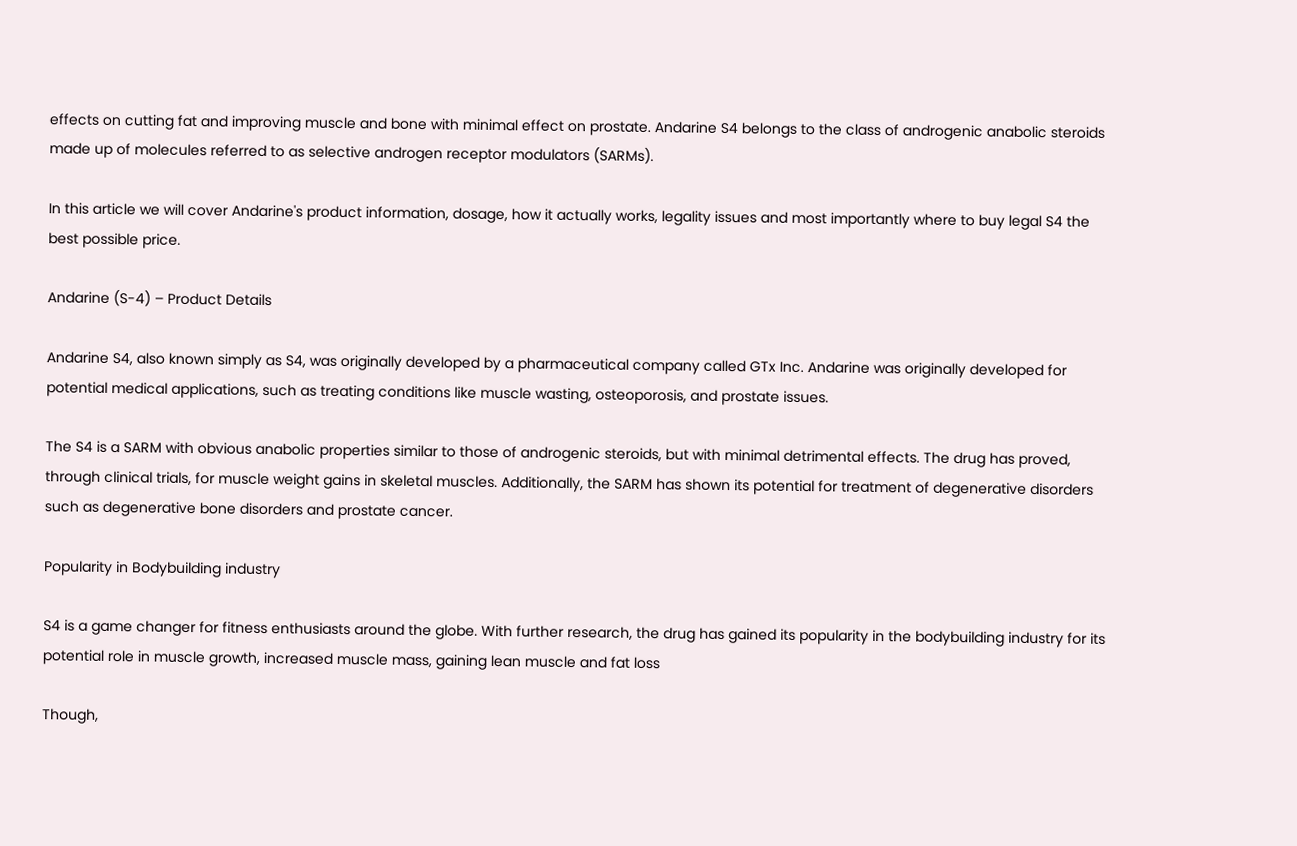effects on cutting fat and improving muscle and bone with minimal effect on prostate. Andarine S4 belongs to the class of androgenic anabolic steroids made up of molecules referred to as selective androgen receptor modulators (SARMs).

In this article we will cover Andarine's product information, dosage, how it actually works, legality issues and most importantly where to buy legal S4 the best possible price.

Andarine (S-4) – Product Details

Andarine S4, also known simply as S4, was originally developed by a pharmaceutical company called GTx Inc. Andarine was originally developed for potential medical applications, such as treating conditions like muscle wasting, osteoporosis, and prostate issues.

The S4 is a SARM with obvious anabolic properties similar to those of androgenic steroids, but with minimal detrimental effects. The drug has proved, through clinical trials, for muscle weight gains in skeletal muscles. Additionally, the SARM has shown its potential for treatment of degenerative disorders such as degenerative bone disorders and prostate cancer.

Popularity in Bodybuilding industry

S4 is a game changer for fitness enthusiasts around the globe. With further research, the drug has gained its popularity in the bodybuilding industry for its potential role in muscle growth, increased muscle mass, gaining lean muscle and fat loss

Though,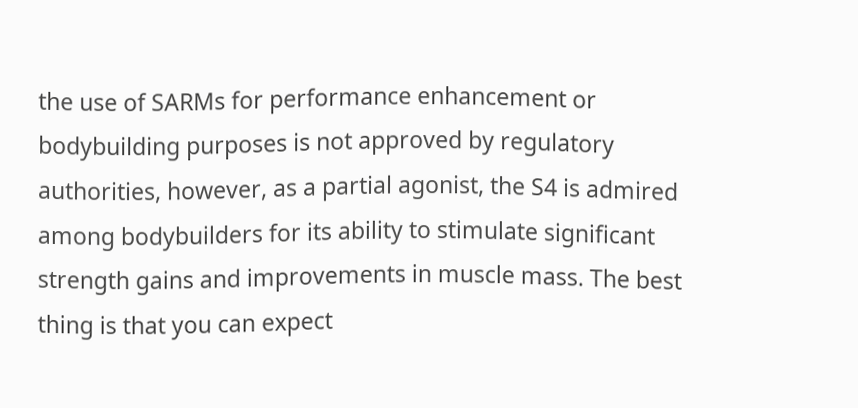the use of SARMs for performance enhancement or bodybuilding purposes is not approved by regulatory authorities, however, as a partial agonist, the S4 is admired among bodybuilders for its ability to stimulate significant strength gains and improvements in muscle mass. The best thing is that you can expect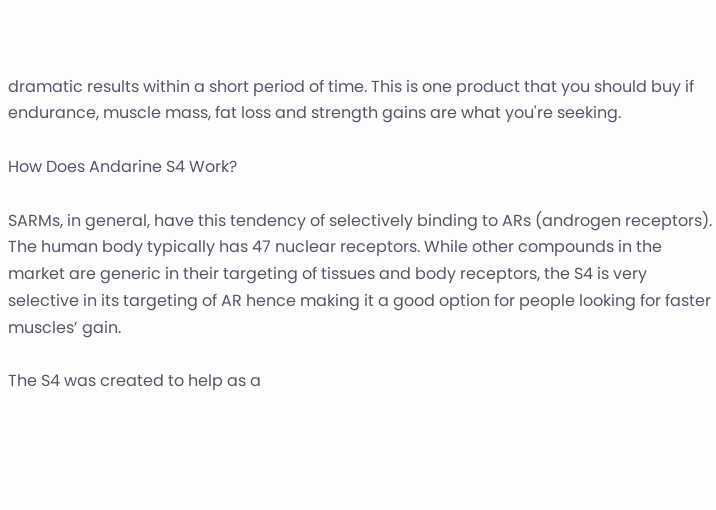dramatic results within a short period of time. This is one product that you should buy if endurance, muscle mass, fat loss and strength gains are what you're seeking.

How Does Andarine S4 Work?

SARMs, in general, have this tendency of selectively binding to ARs (androgen receptors). The human body typically has 47 nuclear receptors. While other compounds in the market are generic in their targeting of tissues and body receptors, the S4 is very selective in its targeting of AR hence making it a good option for people looking for faster muscles’ gain.

The S4 was created to help as a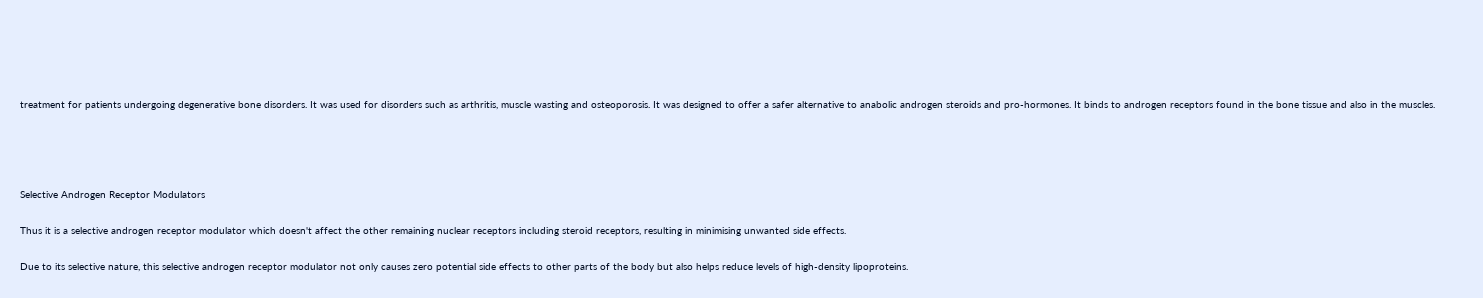treatment for patients undergoing degenerative bone disorders. It was used for disorders such as arthritis, muscle wasting and osteoporosis. It was designed to offer a safer alternative to anabolic androgen steroids and pro-hormones. It binds to androgen receptors found in the bone tissue and also in the muscles.




Selective Androgen Receptor Modulators

Thus it is a selective androgen receptor modulator which doesn't affect the other remaining nuclear receptors including steroid receptors, resulting in minimising unwanted side effects.

Due to its selective nature, this selective androgen receptor modulator not only causes zero potential side effects to other parts of the body but also helps reduce levels of high-density lipoproteins.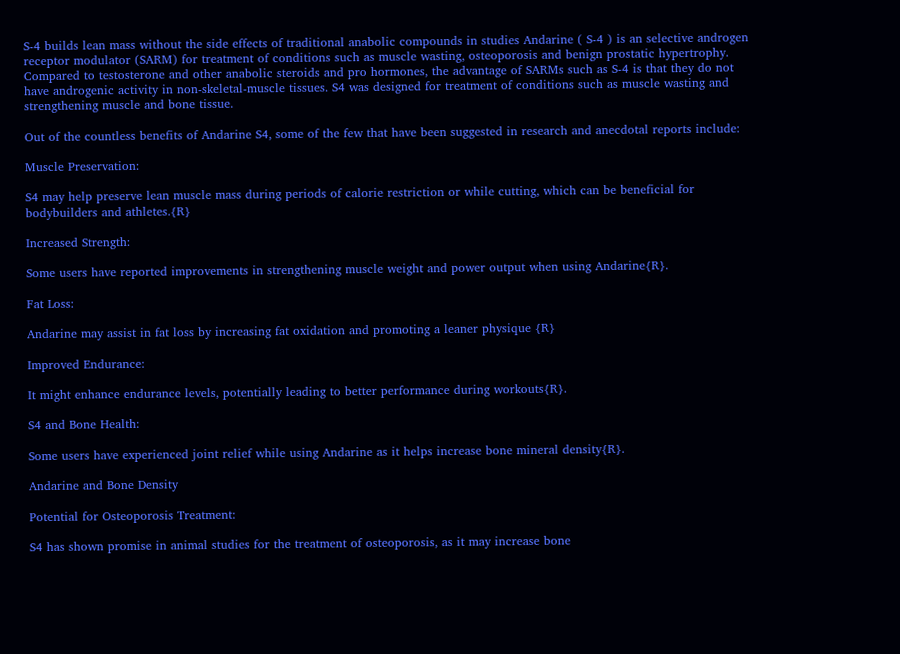S-4 builds lean mass without the side effects of traditional anabolic compounds in studies Andarine ( S-4 ) is an selective androgen receptor modulator (SARM) for treatment of conditions such as muscle wasting, osteoporosis and benign prostatic hypertrophy. Compared to testosterone and other anabolic steroids and pro hormones, the advantage of SARMs such as S-4 is that they do not have androgenic activity in non-skeletal-muscle tissues. S4 was designed for treatment of conditions such as muscle wasting and strengthening muscle and bone tissue.

Out of the countless benefits of Andarine S4, some of the few that have been suggested in research and anecdotal reports include:

Muscle Preservation:

S4 may help preserve lean muscle mass during periods of calorie restriction or while cutting, which can be beneficial for bodybuilders and athletes.{R}

Increased Strength:

Some users have reported improvements in strengthening muscle weight and power output when using Andarine{R}.

Fat Loss:

Andarine may assist in fat loss by increasing fat oxidation and promoting a leaner physique {R}

Improved Endurance:

It might enhance endurance levels, potentially leading to better performance during workouts{R}.

S4 and Bone Health:

Some users have experienced joint relief while using Andarine as it helps increase bone mineral density{R}.

Andarine and Bone Density

Potential for Osteoporosis Treatment:

S4 has shown promise in animal studies for the treatment of osteoporosis, as it may increase bone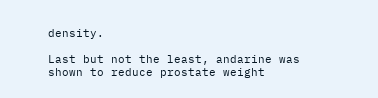density.

Last but not the least, andarine was shown to reduce prostate weight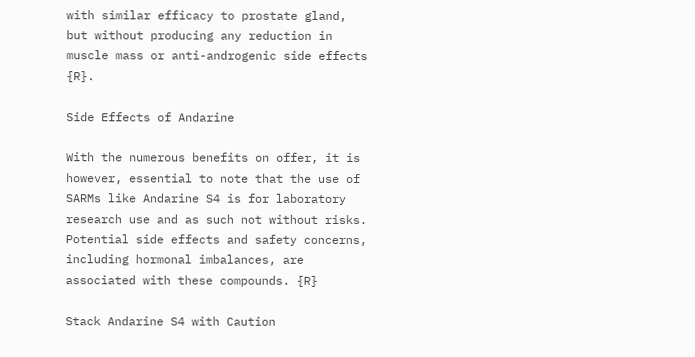with similar efficacy to prostate gland, but without producing any reduction in muscle mass or anti-androgenic side effects {R}.

Side Effects of Andarine

With the numerous benefits on offer, it is however, essential to note that the use of SARMs like Andarine S4 is for laboratory research use and as such not without risks. Potential side effects and safety concerns, including hormonal imbalances, are associated with these compounds. {R}

Stack Andarine S4 with Caution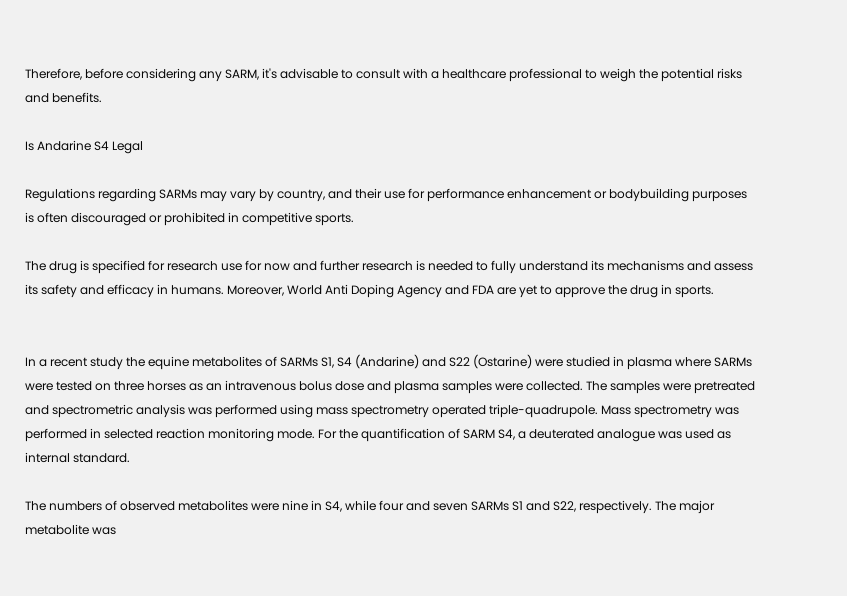Therefore, before considering any SARM, it's advisable to consult with a healthcare professional to weigh the potential risks and benefits.

Is Andarine S4 Legal

Regulations regarding SARMs may vary by country, and their use for performance enhancement or bodybuilding purposes is often discouraged or prohibited in competitive sports.

The drug is specified for research use for now and further research is needed to fully understand its mechanisms and assess its safety and efficacy in humans. Moreover, World Anti Doping Agency and FDA are yet to approve the drug in sports.


In a recent study the equine metabolites of SARMs S1, S4 (Andarine) and S22 (Ostarine) were studied in plasma where SARMs were tested on three horses as an intravenous bolus dose and plasma samples were collected. The samples were pretreated and spectrometric analysis was performed using mass spectrometry operated triple-quadrupole. Mass spectrometry was performed in selected reaction monitoring mode. For the quantification of SARM S4, a deuterated analogue was used as internal standard.

The numbers of observed metabolites were nine in S4, while four and seven SARMs S1 and S22, respectively. The major metabolite was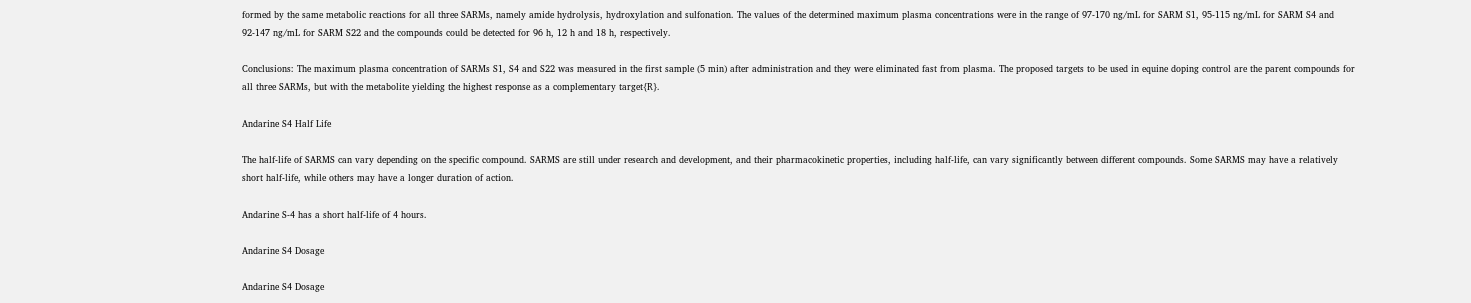formed by the same metabolic reactions for all three SARMs, namely amide hydrolysis, hydroxylation and sulfonation. The values of the determined maximum plasma concentrations were in the range of 97-170 ng/mL for SARM S1, 95-115 ng/mL for SARM S4 and 92-147 ng/mL for SARM S22 and the compounds could be detected for 96 h, 12 h and 18 h, respectively.

Conclusions: The maximum plasma concentration of SARMs S1, S4 and S22 was measured in the first sample (5 min) after administration and they were eliminated fast from plasma. The proposed targets to be used in equine doping control are the parent compounds for all three SARMs, but with the metabolite yielding the highest response as a complementary target{R}.

Andarine S4 Half Life

The half-life of SARMS can vary depending on the specific compound. SARMS are still under research and development, and their pharmacokinetic properties, including half-life, can vary significantly between different compounds. Some SARMS may have a relatively short half-life, while others may have a longer duration of action.

Andarine S-4 has a short half-life of 4 hours.

Andarine S4 Dosage

Andarine S4 Dosage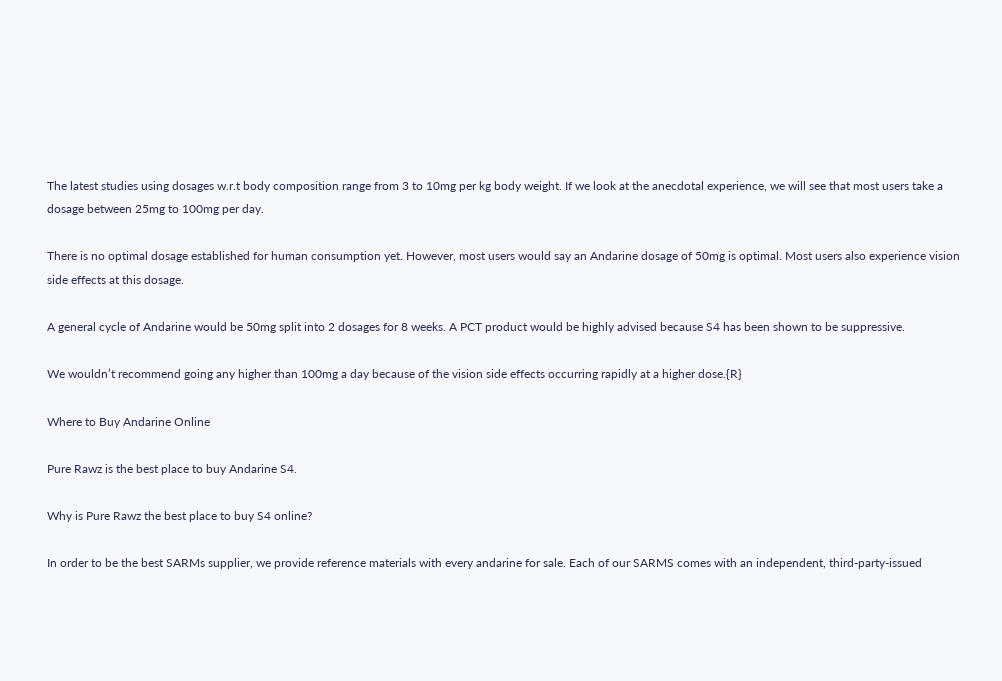The latest studies using dosages w.r.t body composition range from 3 to 10mg per kg body weight. If we look at the anecdotal experience, we will see that most users take a dosage between 25mg to 100mg per day.

There is no optimal dosage established for human consumption yet. However, most users would say an Andarine dosage of 50mg is optimal. Most users also experience vision side effects at this dosage.

A general cycle of Andarine would be 50mg split into 2 dosages for 8 weeks. A PCT product would be highly advised because S4 has been shown to be suppressive.

We wouldn’t recommend going any higher than 100mg a day because of the vision side effects occurring rapidly at a higher dose.{R}

Where to Buy Andarine Online

Pure Rawz is the best place to buy Andarine S4.

Why is Pure Rawz the best place to buy S4 online?

In order to be the best SARMs supplier, we provide reference materials with every andarine for sale. Each of our SARMS comes with an independent, third-party-issued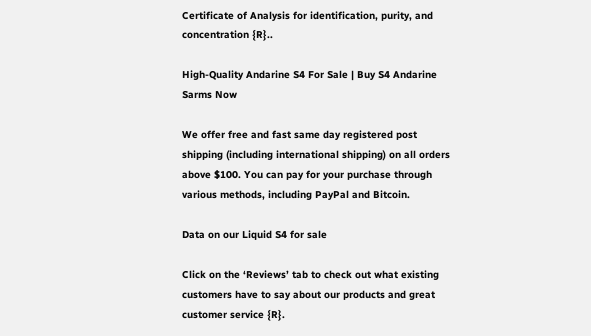Certificate of Analysis for identification, purity, and concentration {R}..

High-Quality Andarine S4 For Sale | Buy S4 Andarine Sarms Now

We offer free and fast same day registered post shipping (including international shipping) on all orders above $100. You can pay for your purchase through various methods, including PayPal and Bitcoin.

Data on our Liquid S4 for sale

Click on the ‘Reviews’ tab to check out what existing customers have to say about our products and great customer service {R}.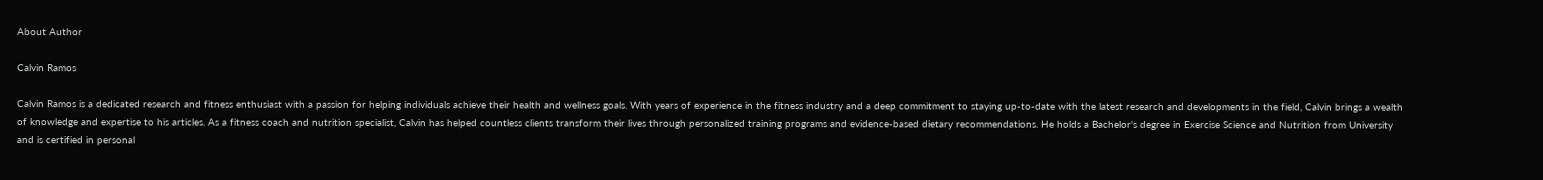About Author

Calvin Ramos

Calvin Ramos is a dedicated research and fitness enthusiast with a passion for helping individuals achieve their health and wellness goals. With years of experience in the fitness industry and a deep commitment to staying up-to-date with the latest research and developments in the field, Calvin brings a wealth of knowledge and expertise to his articles. As a fitness coach and nutrition specialist, Calvin has helped countless clients transform their lives through personalized training programs and evidence-based dietary recommendations. He holds a Bachelor's degree in Exercise Science and Nutrition from University and is certified in personal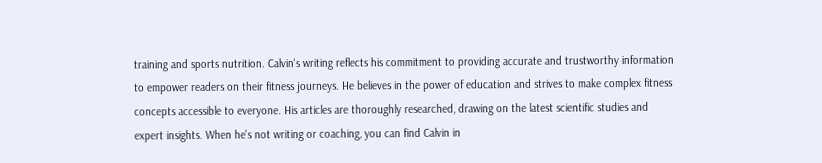training and sports nutrition. Calvin's writing reflects his commitment to providing accurate and trustworthy information to empower readers on their fitness journeys. He believes in the power of education and strives to make complex fitness concepts accessible to everyone. His articles are thoroughly researched, drawing on the latest scientific studies and expert insights. When he's not writing or coaching, you can find Calvin in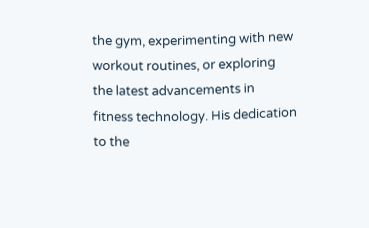the gym, experimenting with new workout routines, or exploring the latest advancements in fitness technology. His dedication to the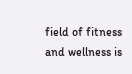field of fitness and wellness is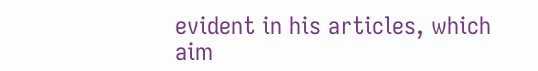evident in his articles, which aim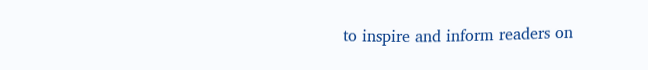to inspire and inform readers on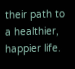their path to a healthier, happier life.